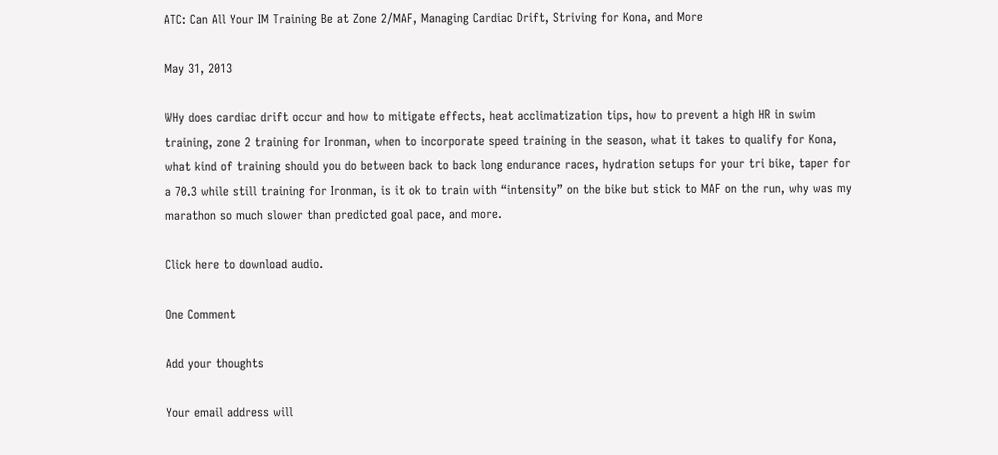ATC: Can All Your IM Training Be at Zone 2/MAF, Managing Cardiac Drift, Striving for Kona, and More

May 31, 2013

WHy does cardiac drift occur and how to mitigate effects, heat acclimatization tips, how to prevent a high HR in swim training, zone 2 training for Ironman, when to incorporate speed training in the season, what it takes to qualify for Kona, what kind of training should you do between back to back long endurance races, hydration setups for your tri bike, taper for a 70.3 while still training for Ironman, is it ok to train with “intensity” on the bike but stick to MAF on the run, why was my marathon so much slower than predicted goal pace, and more.

Click here to download audio.

One Comment

Add your thoughts

Your email address will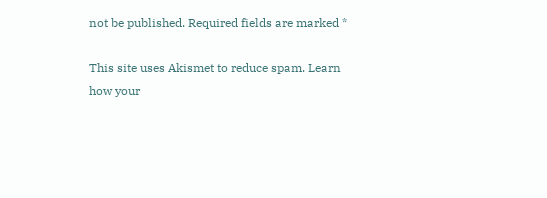not be published. Required fields are marked *

This site uses Akismet to reduce spam. Learn how your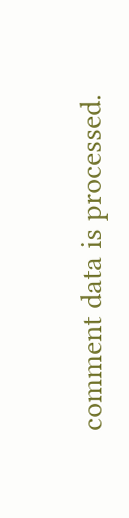comment data is processed.